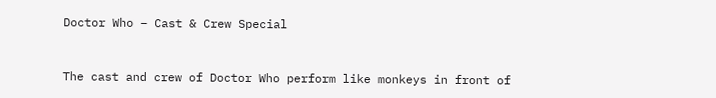Doctor Who – Cast & Crew Special


The cast and crew of Doctor Who perform like monkeys in front of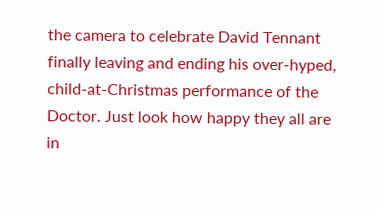the camera to celebrate David Tennant finally leaving and ending his over-hyped, child-at-Christmas performance of the Doctor. Just look how happy they all are in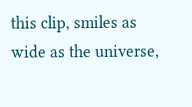this clip, smiles as wide as the universe,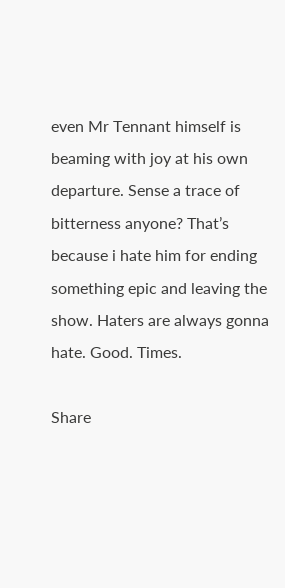even Mr Tennant himself is beaming with joy at his own departure. Sense a trace of bitterness anyone? That’s because i hate him for ending something epic and leaving the show. Haters are always gonna hate. Good. Times.

Share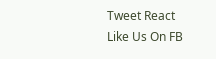Tweet React
Like Us On FB